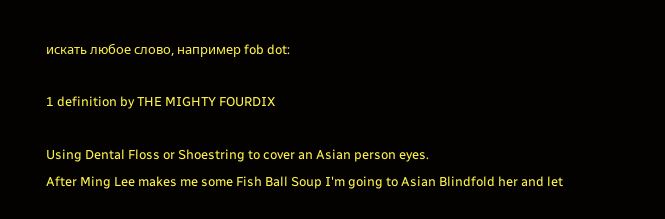искать любое слово, например fob dot:

1 definition by THE MIGHTY FOURDIX

Using Dental Floss or Shoestring to cover an Asian person eyes.
After Ming Lee makes me some Fish Ball Soup I'm going to Asian Blindfold her and let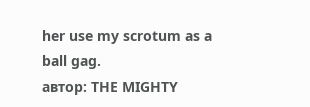her use my scrotum as a ball gag.
автор: THE MIGHTY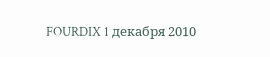FOURDIX 1 декабря 2010